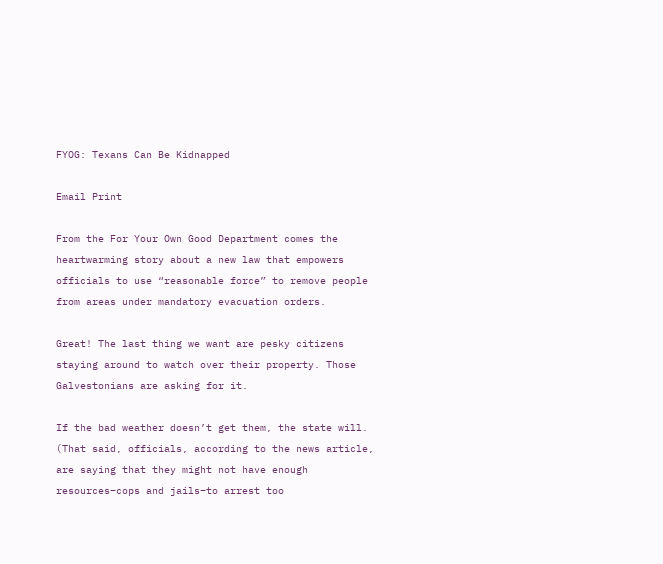FYOG: Texans Can Be Kidnapped

Email Print

From the For Your Own Good Department comes the heartwarming story about a new law that empowers officials to use “reasonable force” to remove people from areas under mandatory evacuation orders.

Great! The last thing we want are pesky citizens staying around to watch over their property. Those Galvestonians are asking for it.

If the bad weather doesn’t get them, the state will. (That said, officials, according to the news article, are saying that they might not have enough resources–cops and jails–to arrest too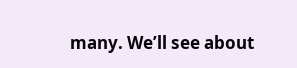many. We’ll see about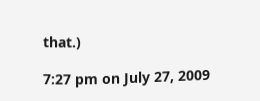that.)

7:27 pm on July 27, 2009